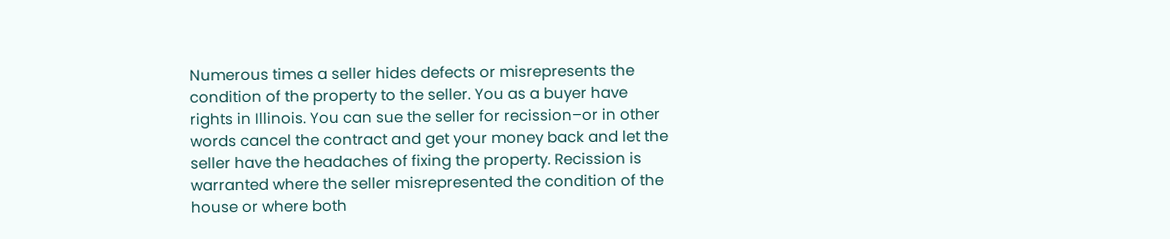Numerous times a seller hides defects or misrepresents the condition of the property to the seller. You as a buyer have rights in Illinois. You can sue the seller for recission–or in other words cancel the contract and get your money back and let the seller have the headaches of fixing the property. Recission is warranted where the seller misrepresented the condition of the house or where both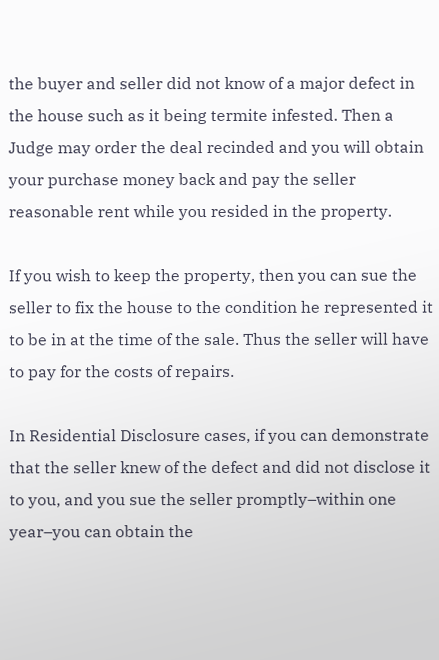the buyer and seller did not know of a major defect in the house such as it being termite infested. Then a Judge may order the deal recinded and you will obtain your purchase money back and pay the seller reasonable rent while you resided in the property.

If you wish to keep the property, then you can sue the seller to fix the house to the condition he represented it to be in at the time of the sale. Thus the seller will have to pay for the costs of repairs.

In Residential Disclosure cases, if you can demonstrate that the seller knew of the defect and did not disclose it to you, and you sue the seller promptly–within one year–you can obtain the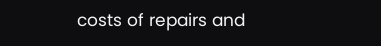costs of repairs and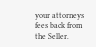your attorneys fees back from the Seller.